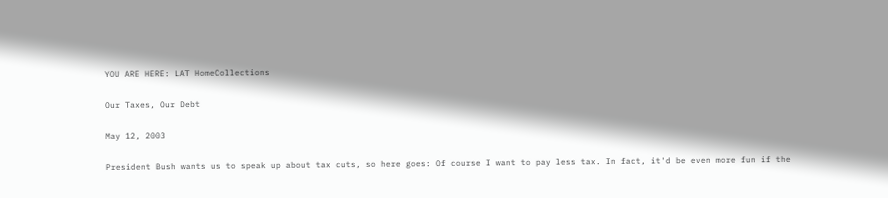YOU ARE HERE: LAT HomeCollections

Our Taxes, Our Debt

May 12, 2003

President Bush wants us to speak up about tax cuts, so here goes: Of course I want to pay less tax. In fact, it'd be even more fun if the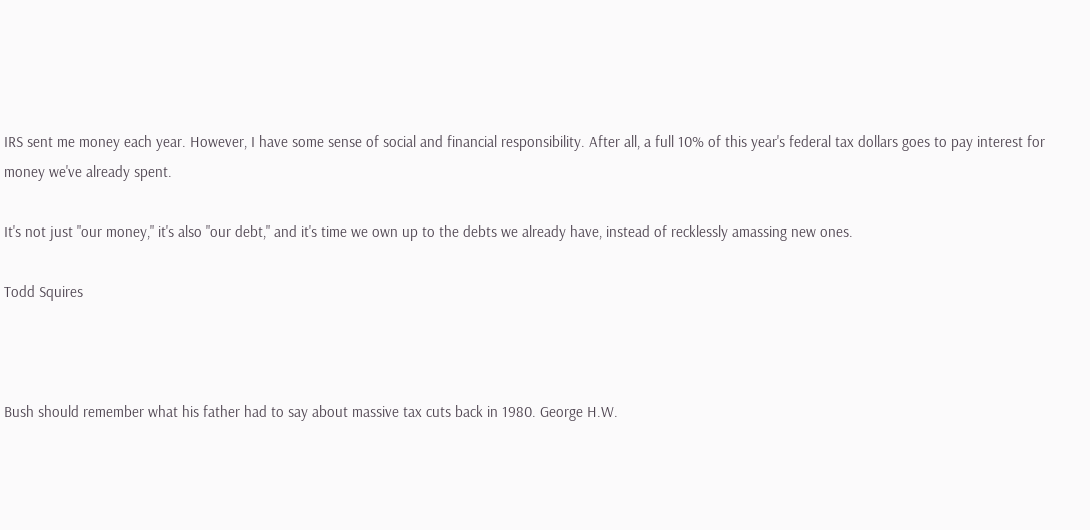IRS sent me money each year. However, I have some sense of social and financial responsibility. After all, a full 10% of this year's federal tax dollars goes to pay interest for money we've already spent.

It's not just "our money," it's also "our debt," and it's time we own up to the debts we already have, instead of recklessly amassing new ones.

Todd Squires



Bush should remember what his father had to say about massive tax cuts back in 1980. George H.W.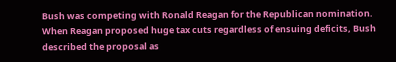Bush was competing with Ronald Reagan for the Republican nomination. When Reagan proposed huge tax cuts regardless of ensuing deficits, Bush described the proposal as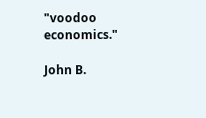"voodoo economics."

John B.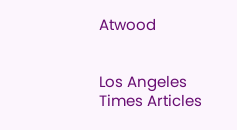Atwood


Los Angeles Times Articles